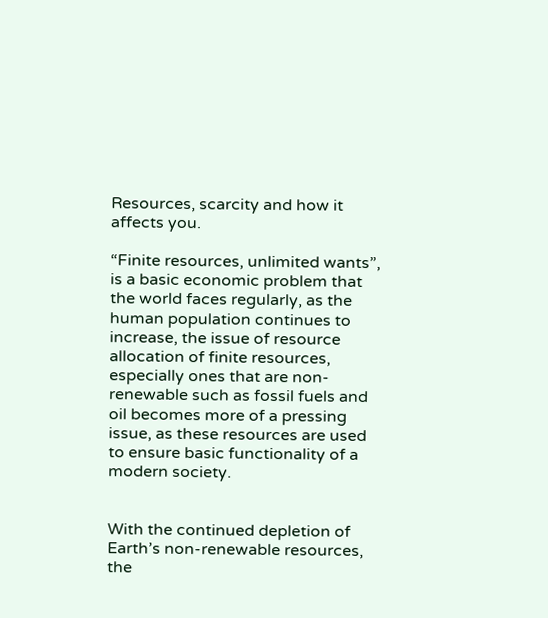Resources, scarcity and how it affects you.

“Finite resources, unlimited wants”, is a basic economic problem that the world faces regularly, as the human population continues to increase, the issue of resource allocation of finite resources, especially ones that are non-renewable such as fossil fuels and oil becomes more of a pressing issue, as these resources are used to ensure basic functionality of a modern society.


With the continued depletion of Earth’s non-renewable resources, the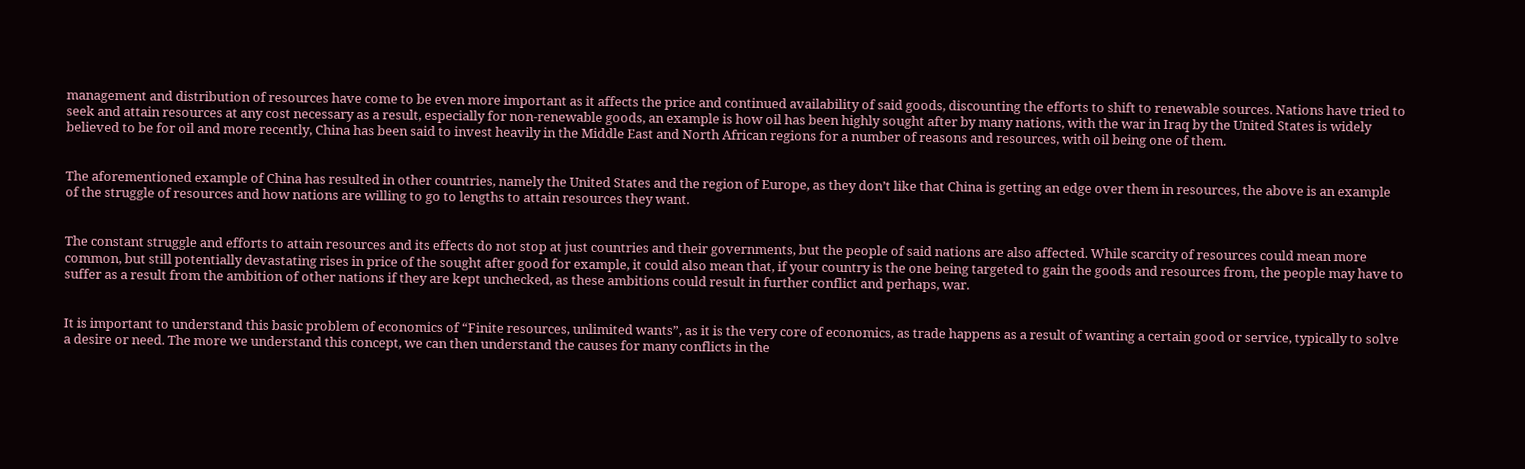management and distribution of resources have come to be even more important as it affects the price and continued availability of said goods, discounting the efforts to shift to renewable sources. Nations have tried to seek and attain resources at any cost necessary as a result, especially for non-renewable goods, an example is how oil has been highly sought after by many nations, with the war in Iraq by the United States is widely believed to be for oil and more recently, China has been said to invest heavily in the Middle East and North African regions for a number of reasons and resources, with oil being one of them.


The aforementioned example of China has resulted in other countries, namely the United States and the region of Europe, as they don’t like that China is getting an edge over them in resources, the above is an example of the struggle of resources and how nations are willing to go to lengths to attain resources they want.


The constant struggle and efforts to attain resources and its effects do not stop at just countries and their governments, but the people of said nations are also affected. While scarcity of resources could mean more common, but still potentially devastating rises in price of the sought after good for example, it could also mean that, if your country is the one being targeted to gain the goods and resources from, the people may have to suffer as a result from the ambition of other nations if they are kept unchecked, as these ambitions could result in further conflict and perhaps, war.


It is important to understand this basic problem of economics of “Finite resources, unlimited wants”, as it is the very core of economics, as trade happens as a result of wanting a certain good or service, typically to solve a desire or need. The more we understand this concept, we can then understand the causes for many conflicts in the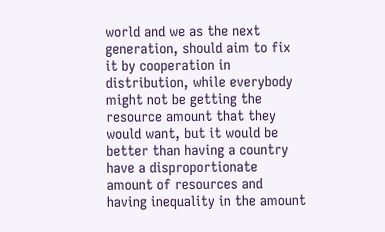world and we as the next generation, should aim to fix it by cooperation in distribution, while everybody might not be getting the resource amount that they would want, but it would be better than having a country have a disproportionate amount of resources and having inequality in the amount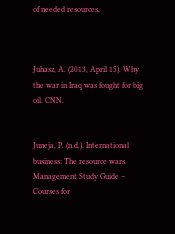of needed resources.



Juhasz, A. (2013, April 15). Why the war in Iraq was fought for big oil. CNN.


Juneja, P. (n.d.). International business: The resource wars. Management Study Guide – Courses for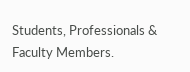Students, Professionals & Faculty Members.